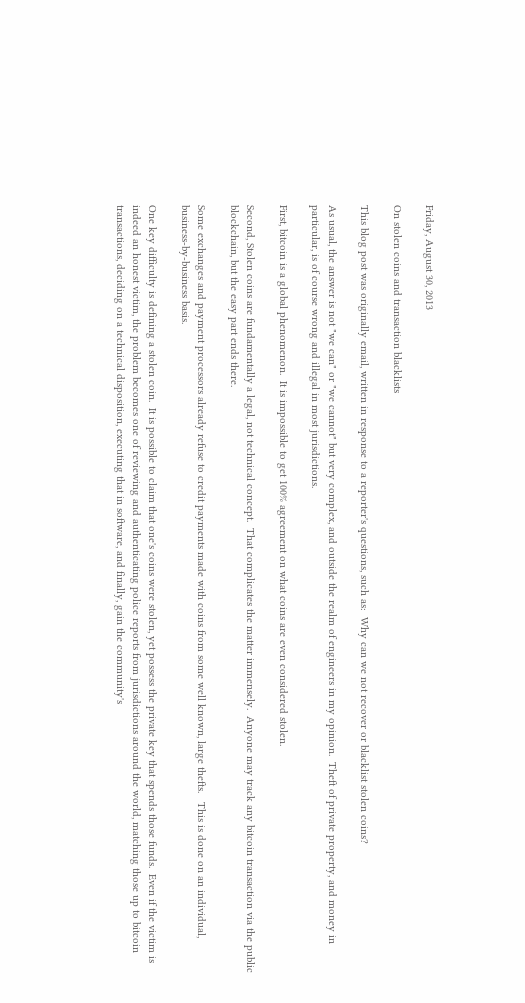Friday, August 30, 2013

On stolen coins and transaction blacklists

This blog post was originally email, written in response to a reporter's questions, such as:  Why can we not recover or blacklist stolen coins?

As usual, the answer is not "we can" or "we cannot" but very complex, and outside the realm of engineers in my opinion.  Theft of private property, and money in particular, is of course wrong and illegal in most jurisdictions.

First, bitcoin is a global phenomenon.  It is impossible to get 100% agreement on what coins are even considered stolen.

Second, Stolen coins are fundamentally a legal, not technical concept.  That complicates the matter immensely.  Anyone may track any bitcoin transaction via the public blockchain, but the easy part ends there.

Some exchanges and payment processors already refuse to credit payments made with coins from some well known, large thefts.   This is done on an individual, business-by-business basis.

One key difficulty is defining a stolen coin.  It is possible to claim that one's coins were stolen, yet possess the private key that spends those funds.  Even if the victim is indeed an honest victim, the problem becomes one of reviewing and authenticating police reports from jurisdictions around the world, matching those up to bitcoin transactions, deciding on a technical disposition, executing that in software, and finally, gain the community's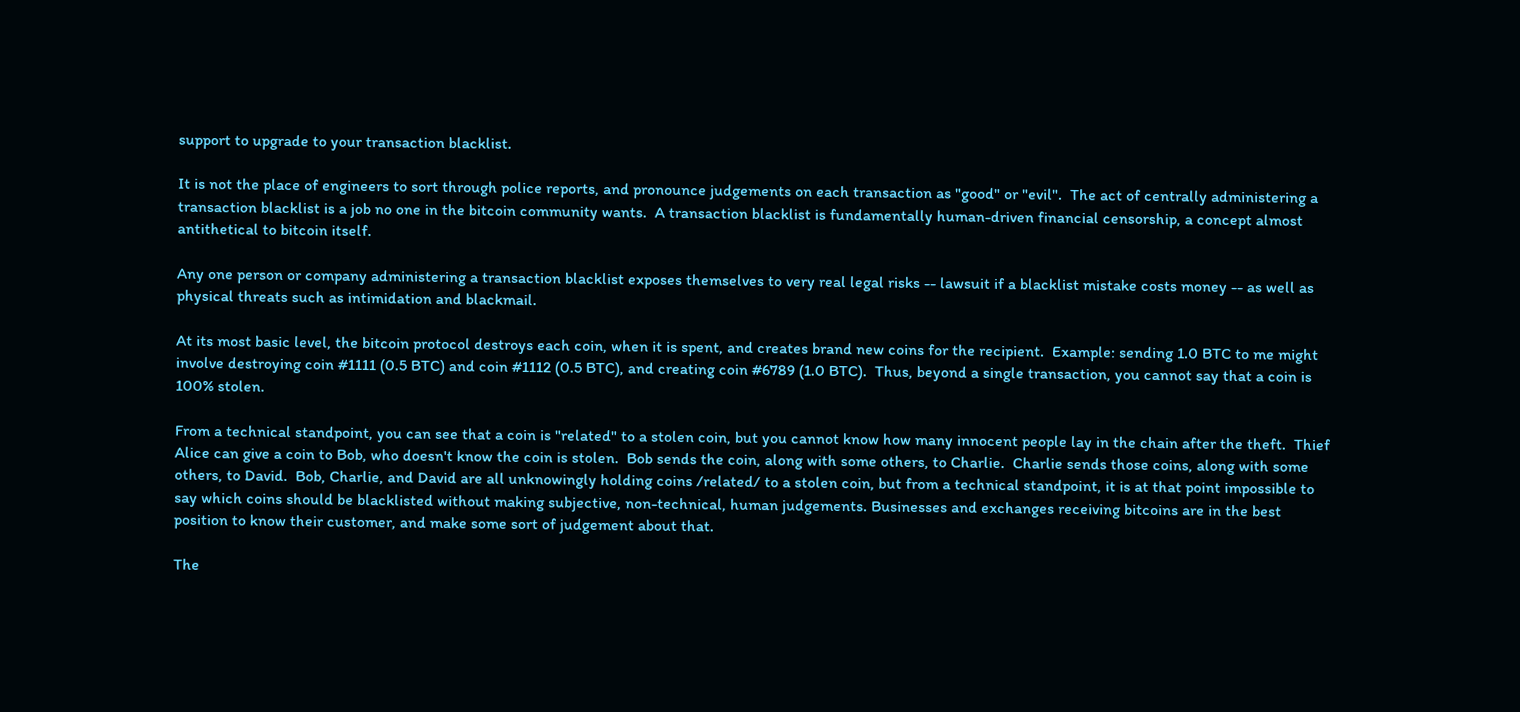support to upgrade to your transaction blacklist.

It is not the place of engineers to sort through police reports, and pronounce judgements on each transaction as "good" or "evil".  The act of centrally administering a transaction blacklist is a job no one in the bitcoin community wants.  A transaction blacklist is fundamentally human-driven financial censorship, a concept almost antithetical to bitcoin itself.

Any one person or company administering a transaction blacklist exposes themselves to very real legal risks -- lawsuit if a blacklist mistake costs money -- as well as physical threats such as intimidation and blackmail.

At its most basic level, the bitcoin protocol destroys each coin, when it is spent, and creates brand new coins for the recipient.  Example: sending 1.0 BTC to me might involve destroying coin #1111 (0.5 BTC) and coin #1112 (0.5 BTC), and creating coin #6789 (1.0 BTC).  Thus, beyond a single transaction, you cannot say that a coin is 100% stolen.

From a technical standpoint, you can see that a coin is "related" to a stolen coin, but you cannot know how many innocent people lay in the chain after the theft.  Thief Alice can give a coin to Bob, who doesn't know the coin is stolen.  Bob sends the coin, along with some others, to Charlie.  Charlie sends those coins, along with some others, to David.  Bob, Charlie, and David are all unknowingly holding coins /related/ to a stolen coin, but from a technical standpoint, it is at that point impossible to say which coins should be blacklisted without making subjective, non-technical, human judgements. Businesses and exchanges receiving bitcoins are in the best position to know their customer, and make some sort of judgement about that.

The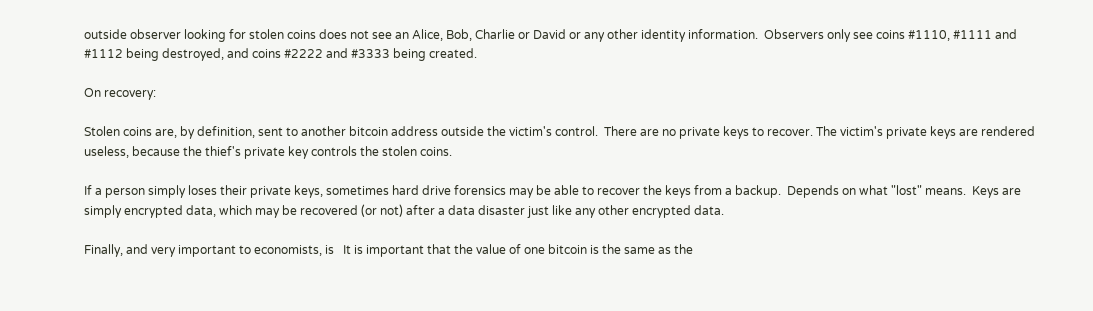outside observer looking for stolen coins does not see an Alice, Bob, Charlie or David or any other identity information.  Observers only see coins #1110, #1111 and #1112 being destroyed, and coins #2222 and #3333 being created.

On recovery:

Stolen coins are, by definition, sent to another bitcoin address outside the victim's control.  There are no private keys to recover. The victim's private keys are rendered useless, because the thief's private key controls the stolen coins.

If a person simply loses their private keys, sometimes hard drive forensics may be able to recover the keys from a backup.  Depends on what "lost" means.  Keys are simply encrypted data, which may be recovered (or not) after a data disaster just like any other encrypted data.

Finally, and very important to economists, is   It is important that the value of one bitcoin is the same as the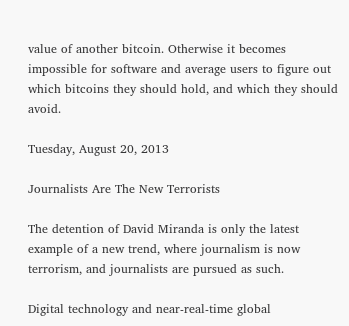value of another bitcoin. Otherwise it becomes impossible for software and average users to figure out which bitcoins they should hold, and which they should avoid.

Tuesday, August 20, 2013

Journalists Are The New Terrorists

The detention of David Miranda is only the latest example of a new trend, where journalism is now terrorism, and journalists are pursued as such.

Digital technology and near-real-time global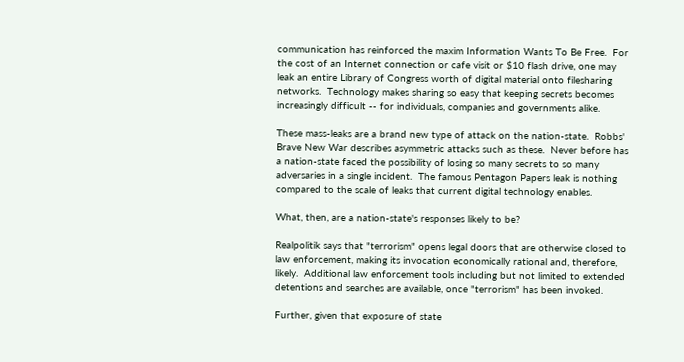communication has reinforced the maxim Information Wants To Be Free.  For the cost of an Internet connection or cafe visit or $10 flash drive, one may leak an entire Library of Congress worth of digital material onto filesharing networks.  Technology makes sharing so easy that keeping secrets becomes increasingly difficult -- for individuals, companies and governments alike.

These mass-leaks are a brand new type of attack on the nation-state.  Robbs' Brave New War describes asymmetric attacks such as these.  Never before has a nation-state faced the possibility of losing so many secrets to so many adversaries in a single incident.  The famous Pentagon Papers leak is nothing compared to the scale of leaks that current digital technology enables.

What, then, are a nation-state's responses likely to be?

Realpolitik says that "terrorism" opens legal doors that are otherwise closed to law enforcement, making its invocation economically rational and, therefore, likely.  Additional law enforcement tools including but not limited to extended detentions and searches are available, once "terrorism" has been invoked.

Further, given that exposure of state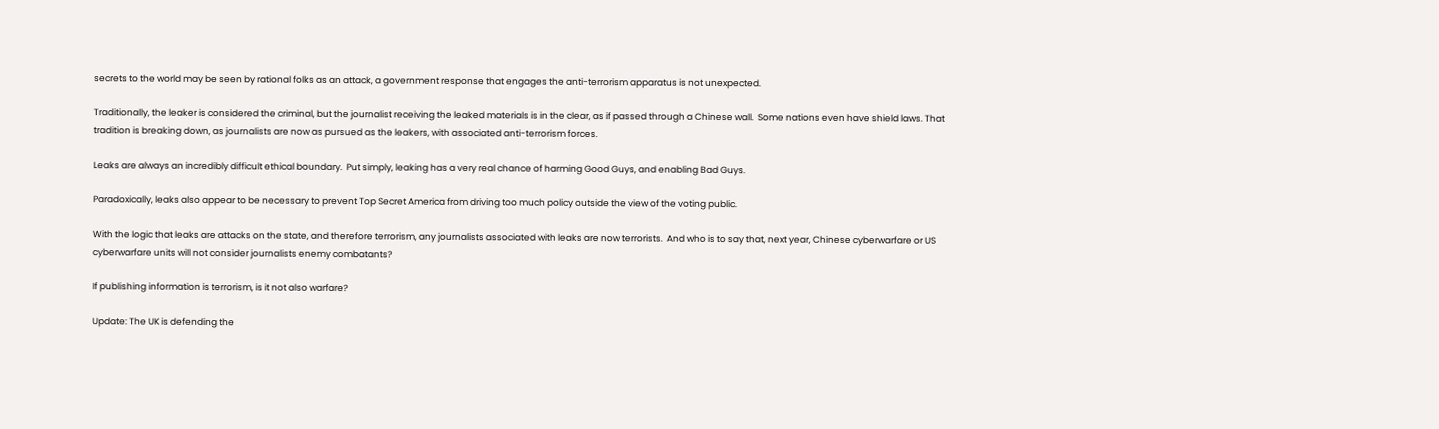secrets to the world may be seen by rational folks as an attack, a government response that engages the anti-terrorism apparatus is not unexpected.

Traditionally, the leaker is considered the criminal, but the journalist receiving the leaked materials is in the clear, as if passed through a Chinese wall.  Some nations even have shield laws. That tradition is breaking down, as journalists are now as pursued as the leakers, with associated anti-terrorism forces.

Leaks are always an incredibly difficult ethical boundary.  Put simply, leaking has a very real chance of harming Good Guys, and enabling Bad Guys.

Paradoxically, leaks also appear to be necessary to prevent Top Secret America from driving too much policy outside the view of the voting public.

With the logic that leaks are attacks on the state, and therefore terrorism, any journalists associated with leaks are now terrorists.  And who is to say that, next year, Chinese cyberwarfare or US cyberwarfare units will not consider journalists enemy combatants?

If publishing information is terrorism, is it not also warfare?

Update: The UK is defending the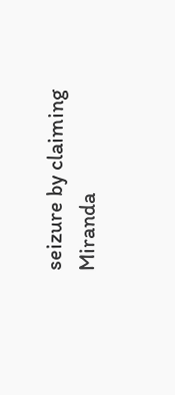seizure by claiming Miranda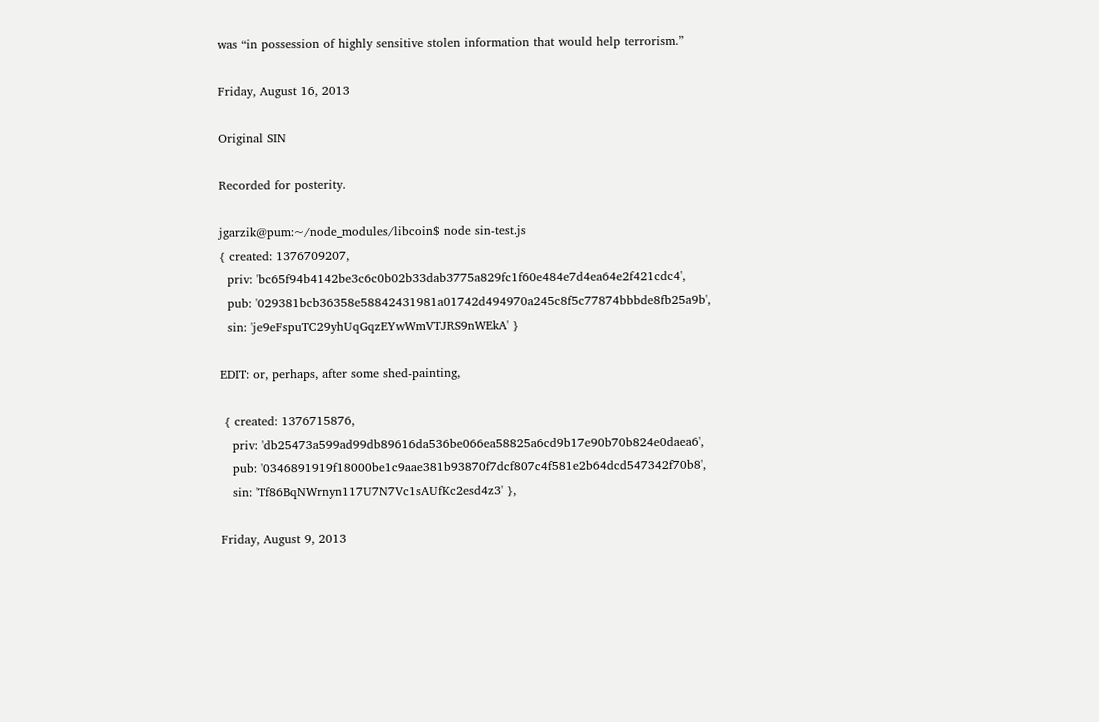was “in possession of highly sensitive stolen information that would help terrorism.”

Friday, August 16, 2013

Original SIN

Recorded for posterity.

jgarzik@pum:~/node_modules/libcoin$ node sin-test.js
{ created: 1376709207,
  priv: 'bc65f94b4142be3c6c0b02b33dab3775a829fc1f60e484e7d4ea64e2f421cdc4',
  pub: '029381bcb36358e58842431981a01742d494970a245c8f5c77874bbbde8fb25a9b',
  sin: 'je9eFspuTC29yhUqGqzEYwWmVTJRS9nWEkA' }

EDIT: or, perhaps, after some shed-painting,

 { created: 1376715876,
   priv: 'db25473a599ad99db89616da536be066ea58825a6cd9b17e90b70b824e0daea6',
   pub: '0346891919f18000be1c9aae381b93870f7dcf807c4f581e2b64dcd547342f70b8',
   sin: 'Tf86BqNWrnyn117U7N7Vc1sAUfKc2esd4z3' },

Friday, August 9, 2013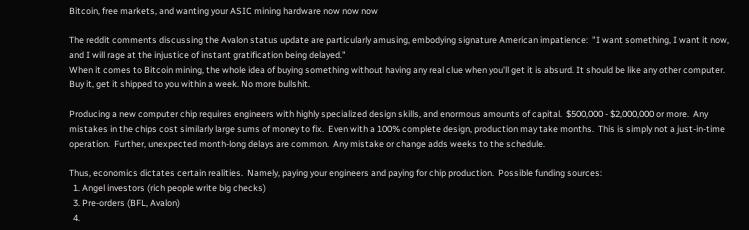Bitcoin, free markets, and wanting your ASIC mining hardware now now now

The reddit comments discussing the Avalon status update are particularly amusing, embodying signature American impatience:  "I want something, I want it now, and I will rage at the injustice of instant gratification being delayed."
When it comes to Bitcoin mining, the whole idea of buying something without having any real clue when you'll get it is absurd. It should be like any other computer. Buy it, get it shipped to you within a week. No more bullshit.

Producing a new computer chip requires engineers with highly specialized design skills, and enormous amounts of capital.  $500,000 - $2,000,000 or more.  Any mistakes in the chips cost similarly large sums of money to fix.  Even with a 100% complete design, production may take months.  This is simply not a just-in-time operation.  Further, unexpected month-long delays are common.  Any mistake or change adds weeks to the schedule.

Thus, economics dictates certain realities.  Namely, paying your engineers and paying for chip production.  Possible funding sources:
  1. Angel investors (rich people write big checks)
  3. Pre-orders (BFL, Avalon)
  4.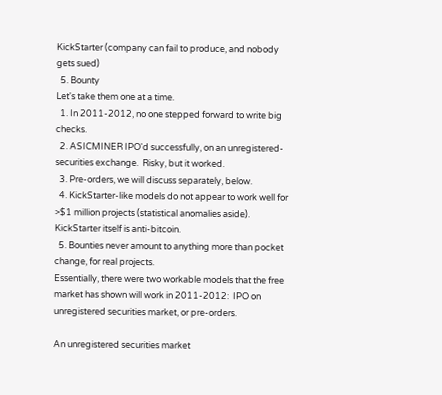KickStarter (company can fail to produce, and nobody gets sued)
  5. Bounty
Let's take them one at a time.
  1. In 2011-2012, no one stepped forward to write big checks.
  2. ASICMINER IPO'd successfully, on an unregistered-securities exchange.  Risky, but it worked.
  3. Pre-orders, we will discuss separately, below.
  4. KickStarter-like models do not appear to work well for >$1 million projects (statistical anomalies aside).  KickStarter itself is anti-bitcoin.
  5. Bounties never amount to anything more than pocket change, for real projects.
Essentially, there were two workable models that the free market has shown will work in 2011-2012:  IPO on unregistered securities market, or pre-orders.

An unregistered securities market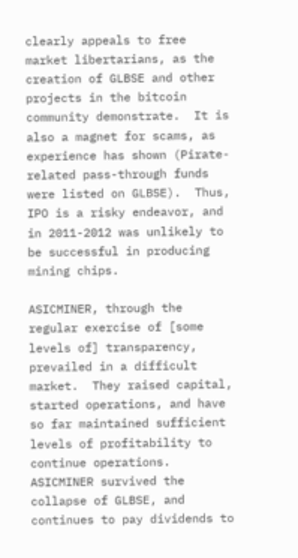clearly appeals to free market libertarians, as the creation of GLBSE and other projects in the bitcoin community demonstrate.  It is also a magnet for scams, as experience has shown (Pirate-related pass-through funds were listed on GLBSE).  Thus, IPO is a risky endeavor, and in 2011-2012 was unlikely to be successful in producing mining chips.

ASICMINER, through the regular exercise of [some levels of] transparency, prevailed in a difficult market.  They raised capital, started operations, and have so far maintained sufficient levels of profitability to continue operations.  ASICMINER survived the collapse of GLBSE, and continues to pay dividends to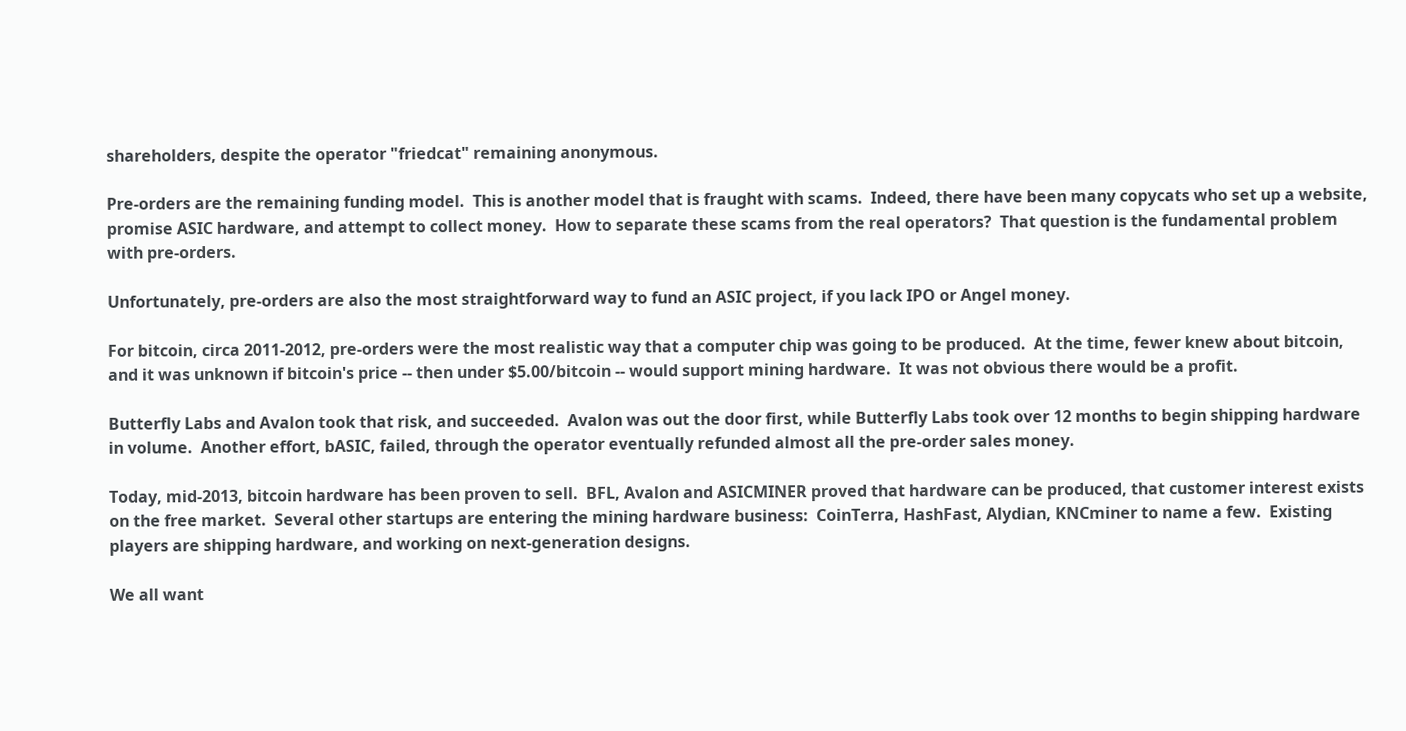shareholders, despite the operator "friedcat" remaining anonymous.

Pre-orders are the remaining funding model.  This is another model that is fraught with scams.  Indeed, there have been many copycats who set up a website, promise ASIC hardware, and attempt to collect money.  How to separate these scams from the real operators?  That question is the fundamental problem with pre-orders.

Unfortunately, pre-orders are also the most straightforward way to fund an ASIC project, if you lack IPO or Angel money.

For bitcoin, circa 2011-2012, pre-orders were the most realistic way that a computer chip was going to be produced.  At the time, fewer knew about bitcoin, and it was unknown if bitcoin's price -- then under $5.00/bitcoin -- would support mining hardware.  It was not obvious there would be a profit.

Butterfly Labs and Avalon took that risk, and succeeded.  Avalon was out the door first, while Butterfly Labs took over 12 months to begin shipping hardware in volume.  Another effort, bASIC, failed, through the operator eventually refunded almost all the pre-order sales money.

Today, mid-2013, bitcoin hardware has been proven to sell.  BFL, Avalon and ASICMINER proved that hardware can be produced, that customer interest exists on the free market.  Several other startups are entering the mining hardware business:  CoinTerra, HashFast, Alydian, KNCminer to name a few.  Existing players are shipping hardware, and working on next-generation designs.

We all want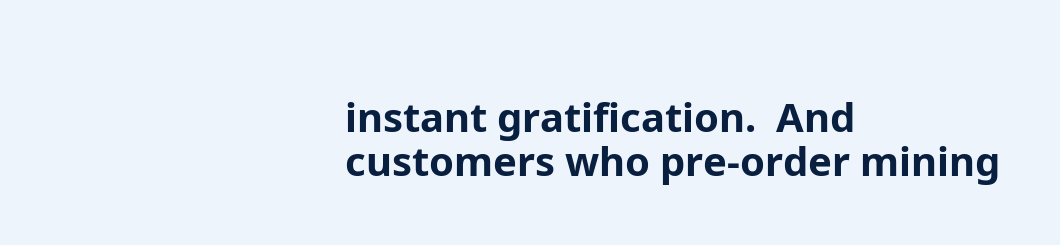instant gratification.  And customers who pre-order mining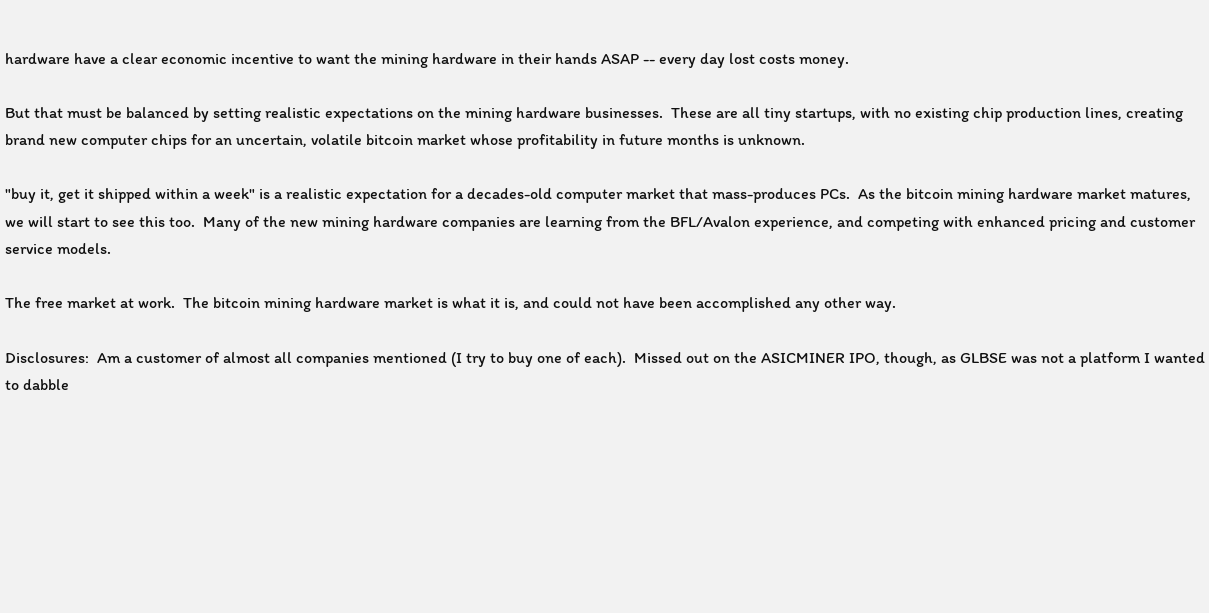hardware have a clear economic incentive to want the mining hardware in their hands ASAP -- every day lost costs money.

But that must be balanced by setting realistic expectations on the mining hardware businesses.  These are all tiny startups, with no existing chip production lines, creating brand new computer chips for an uncertain, volatile bitcoin market whose profitability in future months is unknown.

"buy it, get it shipped within a week" is a realistic expectation for a decades-old computer market that mass-produces PCs.  As the bitcoin mining hardware market matures, we will start to see this too.  Many of the new mining hardware companies are learning from the BFL/Avalon experience, and competing with enhanced pricing and customer service models.

The free market at work.  The bitcoin mining hardware market is what it is, and could not have been accomplished any other way.

Disclosures:  Am a customer of almost all companies mentioned (I try to buy one of each).  Missed out on the ASICMINER IPO, though, as GLBSE was not a platform I wanted to dabble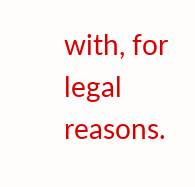with, for legal reasons.